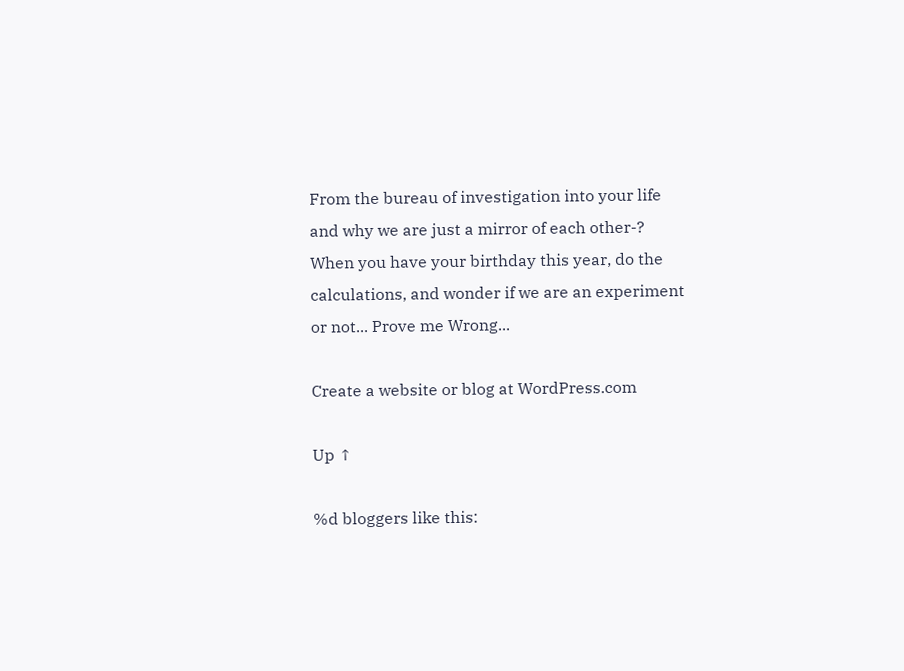From the bureau of investigation into your life and why we are just a mirror of each other-? When you have your birthday this year, do the calculations, and wonder if we are an experiment or not... Prove me Wrong...

Create a website or blog at WordPress.com

Up ↑

%d bloggers like this: